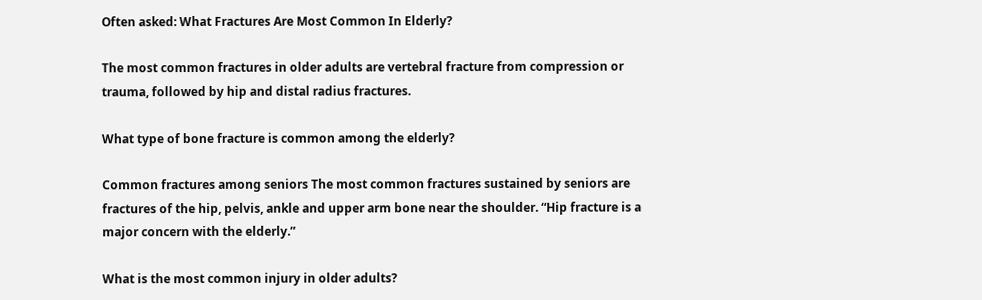Often asked: What Fractures Are Most Common In Elderly?

The most common fractures in older adults are vertebral fracture from compression or trauma, followed by hip and distal radius fractures.

What type of bone fracture is common among the elderly?

Common fractures among seniors The most common fractures sustained by seniors are fractures of the hip, pelvis, ankle and upper arm bone near the shoulder. “Hip fracture is a major concern with the elderly.”

What is the most common injury in older adults?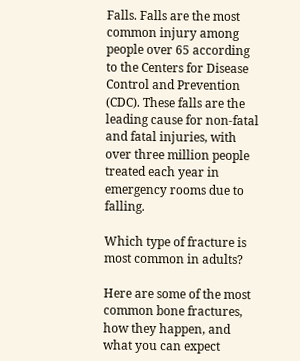Falls. Falls are the most common injury among people over 65 according to the Centers for Disease Control and Prevention (CDC). These falls are the leading cause for non-fatal and fatal injuries, with over three million people treated each year in emergency rooms due to falling.

Which type of fracture is most common in adults?

Here are some of the most common bone fractures, how they happen, and what you can expect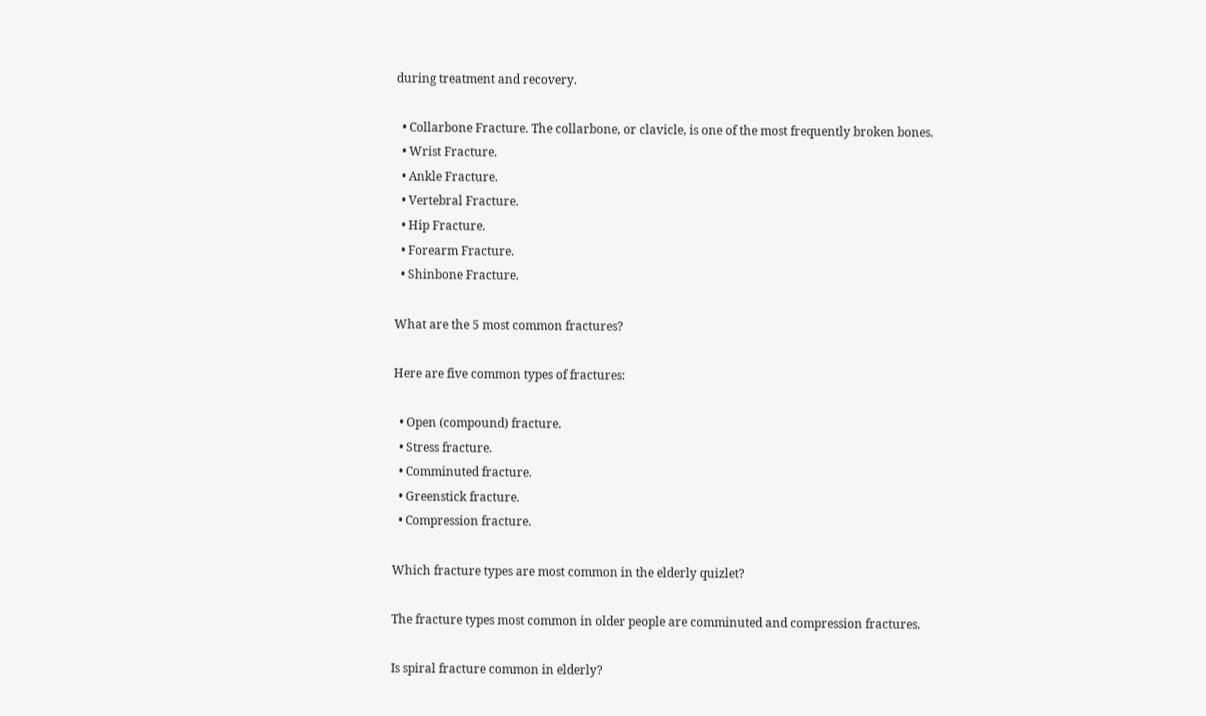during treatment and recovery.

  • Collarbone Fracture. The collarbone, or clavicle, is one of the most frequently broken bones.
  • Wrist Fracture.
  • Ankle Fracture.
  • Vertebral Fracture.
  • Hip Fracture.
  • Forearm Fracture.
  • Shinbone Fracture.

What are the 5 most common fractures?

Here are five common types of fractures:

  • Open (compound) fracture.
  • Stress fracture.
  • Comminuted fracture.
  • Greenstick fracture.
  • Compression fracture.

Which fracture types are most common in the elderly quizlet?

The fracture types most common in older people are comminuted and compression fractures.

Is spiral fracture common in elderly?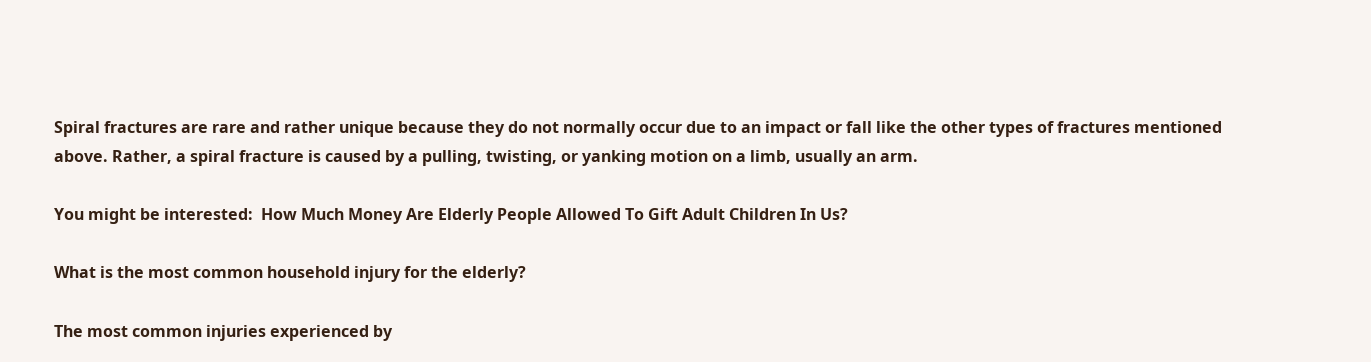Spiral fractures are rare and rather unique because they do not normally occur due to an impact or fall like the other types of fractures mentioned above. Rather, a spiral fracture is caused by a pulling, twisting, or yanking motion on a limb, usually an arm.

You might be interested:  How Much Money Are Elderly People Allowed To Gift Adult Children In Us?

What is the most common household injury for the elderly?

The most common injuries experienced by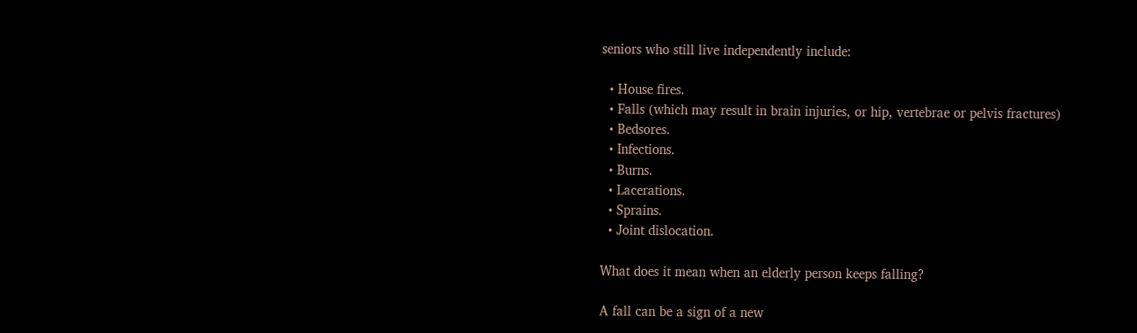seniors who still live independently include:

  • House fires.
  • Falls (which may result in brain injuries, or hip, vertebrae or pelvis fractures)
  • Bedsores.
  • Infections.
  • Burns.
  • Lacerations.
  • Sprains.
  • Joint dislocation.

What does it mean when an elderly person keeps falling?

A fall can be a sign of a new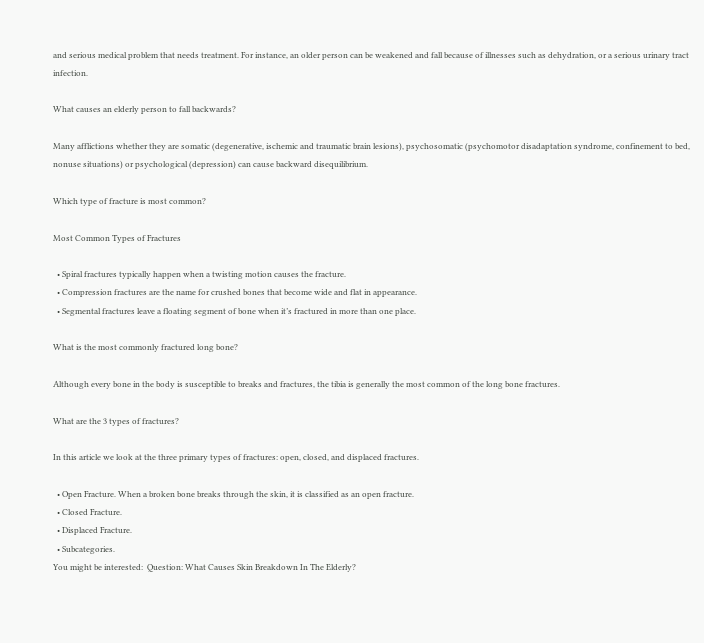and serious medical problem that needs treatment. For instance, an older person can be weakened and fall because of illnesses such as dehydration, or a serious urinary tract infection.

What causes an elderly person to fall backwards?

Many afflictions whether they are somatic (degenerative, ischemic and traumatic brain lesions), psychosomatic (psychomotor disadaptation syndrome, confinement to bed, nonuse situations) or psychological (depression) can cause backward disequilibrium.

Which type of fracture is most common?

Most Common Types of Fractures

  • Spiral fractures typically happen when a twisting motion causes the fracture.
  • Compression fractures are the name for crushed bones that become wide and flat in appearance.
  • Segmental fractures leave a floating segment of bone when it’s fractured in more than one place.

What is the most commonly fractured long bone?

Although every bone in the body is susceptible to breaks and fractures, the tibia is generally the most common of the long bone fractures.

What are the 3 types of fractures?

In this article we look at the three primary types of fractures: open, closed, and displaced fractures.

  • Open Fracture. When a broken bone breaks through the skin, it is classified as an open fracture.
  • Closed Fracture.
  • Displaced Fracture.
  • Subcategories.
You might be interested:  Question: What Causes Skin Breakdown In The Elderly?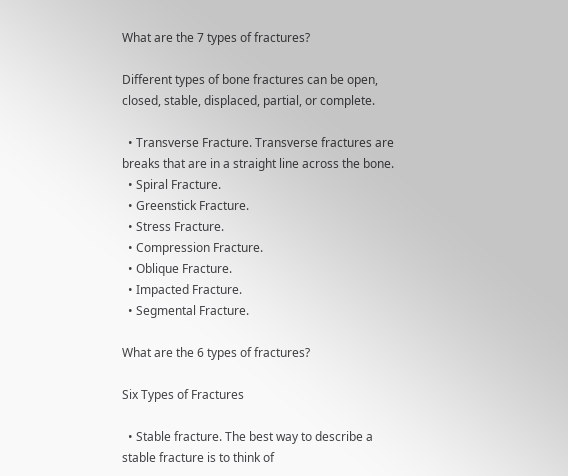What are the 7 types of fractures?

Different types of bone fractures can be open, closed, stable, displaced, partial, or complete.

  • Transverse Fracture. Transverse fractures are breaks that are in a straight line across the bone.
  • Spiral Fracture.
  • Greenstick Fracture.
  • Stress Fracture.
  • Compression Fracture.
  • Oblique Fracture.
  • Impacted Fracture.
  • Segmental Fracture.

What are the 6 types of fractures?

Six Types of Fractures

  • Stable fracture. The best way to describe a stable fracture is to think of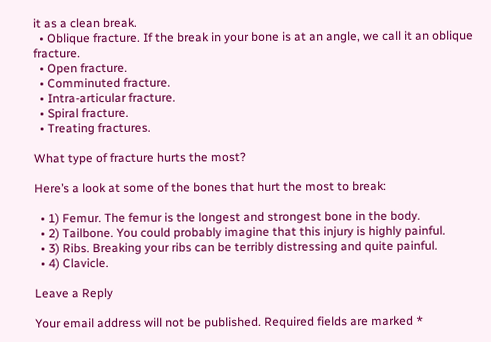it as a clean break.
  • Oblique fracture. If the break in your bone is at an angle, we call it an oblique fracture.
  • Open fracture.
  • Comminuted fracture.
  • Intra-articular fracture.
  • Spiral fracture.
  • Treating fractures.

What type of fracture hurts the most?

Here’s a look at some of the bones that hurt the most to break:

  • 1) Femur. The femur is the longest and strongest bone in the body.
  • 2) Tailbone. You could probably imagine that this injury is highly painful.
  • 3) Ribs. Breaking your ribs can be terribly distressing and quite painful.
  • 4) Clavicle.

Leave a Reply

Your email address will not be published. Required fields are marked *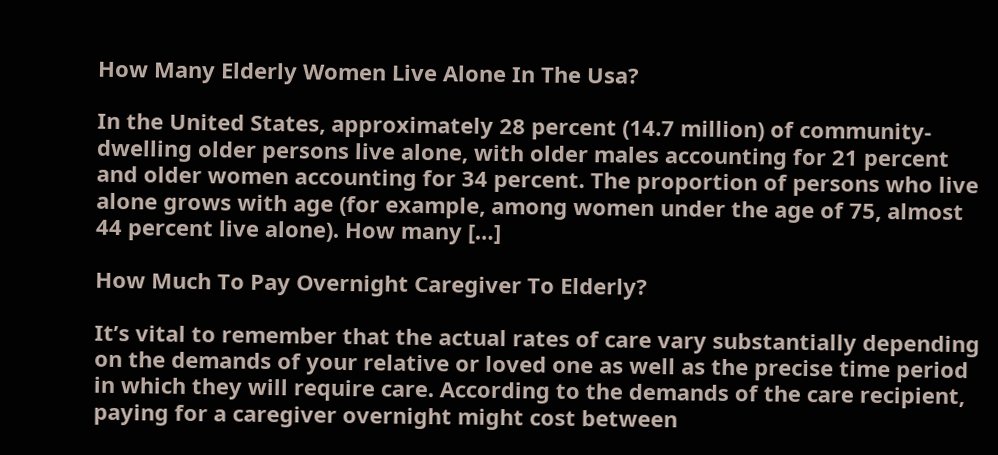How Many Elderly Women Live Alone In The Usa?

In the United States, approximately 28 percent (14.7 million) of community-dwelling older persons live alone, with older males accounting for 21 percent and older women accounting for 34 percent. The proportion of persons who live alone grows with age (for example, among women under the age of 75, almost 44 percent live alone). How many […]

How Much To Pay Overnight Caregiver To Elderly?

It’s vital to remember that the actual rates of care vary substantially depending on the demands of your relative or loved one as well as the precise time period in which they will require care. According to the demands of the care recipient, paying for a caregiver overnight might cost between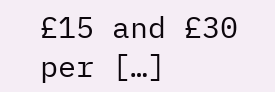£15 and £30 per […]